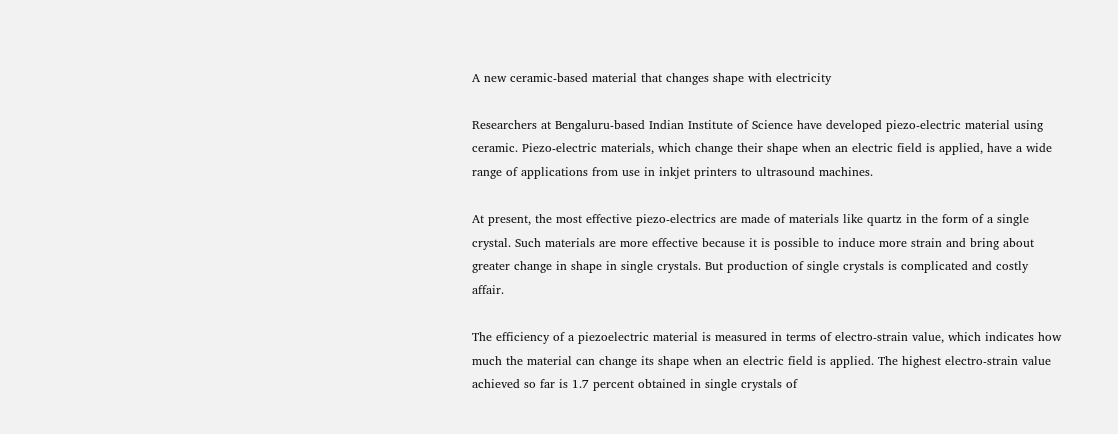A new ceramic-based material that changes shape with electricity

Researchers at Bengaluru-based Indian Institute of Science have developed piezo-electric material using ceramic. Piezo-electric materials, which change their shape when an electric field is applied, have a wide range of applications from use in inkjet printers to ultrasound machines.

At present, the most effective piezo-electrics are made of materials like quartz in the form of a single crystal. Such materials are more effective because it is possible to induce more strain and bring about greater change in shape in single crystals. But production of single crystals is complicated and costly affair.

The efficiency of a piezoelectric material is measured in terms of electro-strain value, which indicates how much the material can change its shape when an electric field is applied. The highest electro-strain value achieved so far is 1.7 percent obtained in single crystals of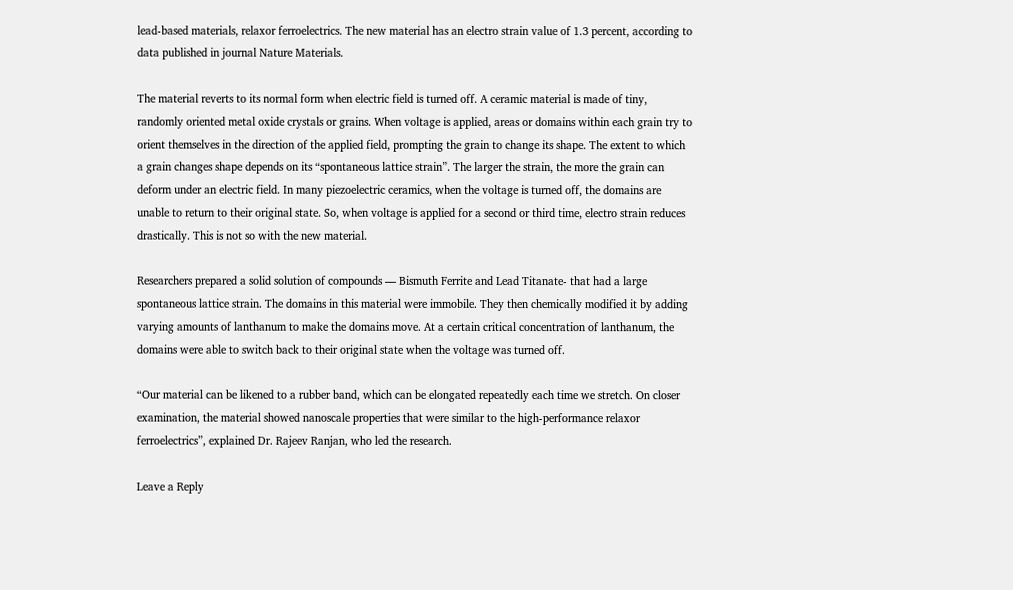lead-based materials, relaxor ferroelectrics. The new material has an electro strain value of 1.3 percent, according to data published in journal Nature Materials.

The material reverts to its normal form when electric field is turned off. A ceramic material is made of tiny, randomly oriented metal oxide crystals or grains. When voltage is applied, areas or domains within each grain try to orient themselves in the direction of the applied field, prompting the grain to change its shape. The extent to which a grain changes shape depends on its “spontaneous lattice strain”. The larger the strain, the more the grain can deform under an electric field. In many piezoelectric ceramics, when the voltage is turned off, the domains are unable to return to their original state. So, when voltage is applied for a second or third time, electro strain reduces drastically. This is not so with the new material.

Researchers prepared a solid solution of compounds — Bismuth Ferrite and Lead Titanate- that had a large spontaneous lattice strain. The domains in this material were immobile. They then chemically modified it by adding varying amounts of lanthanum to make the domains move. At a certain critical concentration of lanthanum, the domains were able to switch back to their original state when the voltage was turned off.

“Our material can be likened to a rubber band, which can be elongated repeatedly each time we stretch. On closer examination, the material showed nanoscale properties that were similar to the high-performance relaxor ferroelectrics”, explained Dr. Rajeev Ranjan, who led the research.

Leave a Reply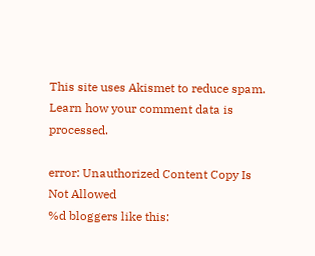This site uses Akismet to reduce spam. Learn how your comment data is processed.

error: Unauthorized Content Copy Is Not Allowed
%d bloggers like this: